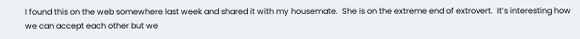I found this on the web somewhere last week and shared it with my housemate.  She is on the extreme end of extrovert.  It’s interesting how we can accept each other but we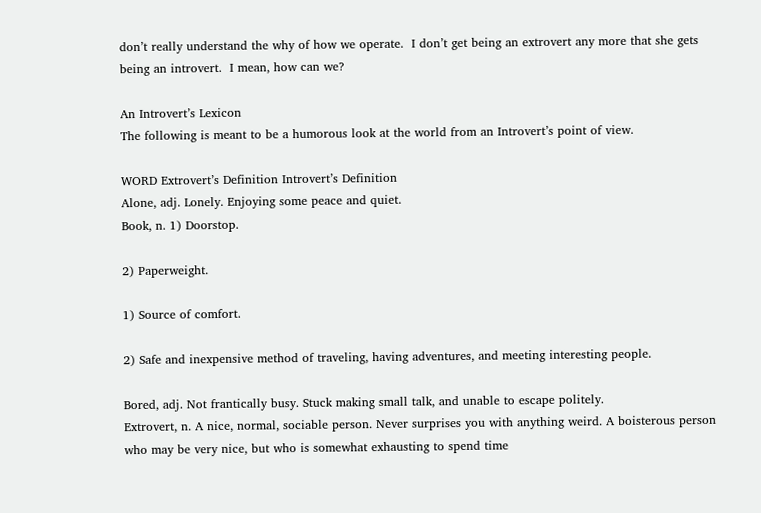don’t really understand the why of how we operate.  I don’t get being an extrovert any more that she gets being an introvert.  I mean, how can we?

An Introvert’s Lexicon
The following is meant to be a humorous look at the world from an Introvert’s point of view.

WORD Extrovert’s Definition Introvert’s Definition
Alone, adj. Lonely. Enjoying some peace and quiet.
Book, n. 1) Doorstop.

2) Paperweight.

1) Source of comfort.

2) Safe and inexpensive method of traveling, having adventures, and meeting interesting people.

Bored, adj. Not frantically busy. Stuck making small talk, and unable to escape politely.
Extrovert, n. A nice, normal, sociable person. Never surprises you with anything weird. A boisterous person who may be very nice, but who is somewhat exhausting to spend time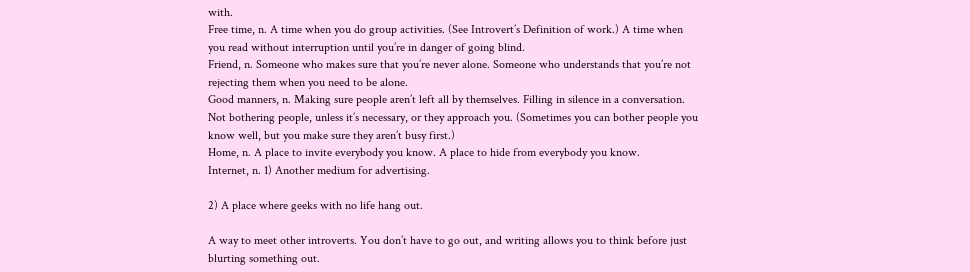with.
Free time, n. A time when you do group activities. (See Introvert’s Definition of work.) A time when you read without interruption until you’re in danger of going blind.
Friend, n. Someone who makes sure that you’re never alone. Someone who understands that you’re not rejecting them when you need to be alone.
Good manners, n. Making sure people aren’t left all by themselves. Filling in silence in a conversation. Not bothering people, unless it’s necessary, or they approach you. (Sometimes you can bother people you know well, but you make sure they aren’t busy first.)
Home, n. A place to invite everybody you know. A place to hide from everybody you know.
Internet, n. 1) Another medium for advertising.

2) A place where geeks with no life hang out.

A way to meet other introverts. You don’t have to go out, and writing allows you to think before just blurting something out.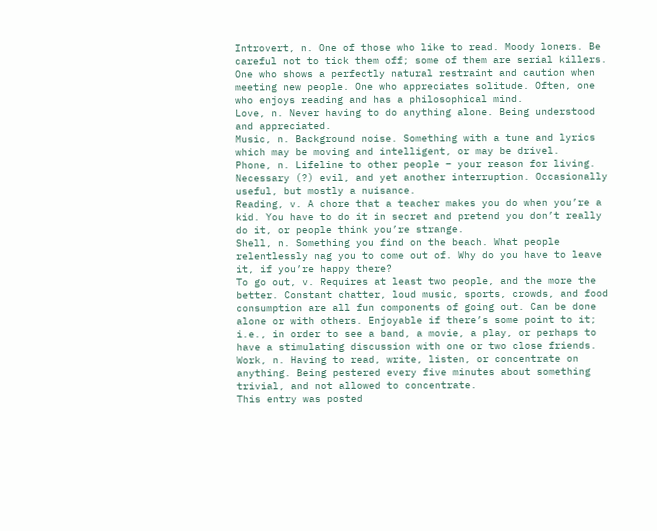Introvert, n. One of those who like to read. Moody loners. Be careful not to tick them off; some of them are serial killers. One who shows a perfectly natural restraint and caution when meeting new people. One who appreciates solitude. Often, one who enjoys reading and has a philosophical mind.
Love, n. Never having to do anything alone. Being understood and appreciated.
Music, n. Background noise. Something with a tune and lyrics which may be moving and intelligent, or may be drivel.
Phone, n. Lifeline to other people – your reason for living. Necessary (?) evil, and yet another interruption. Occasionally useful, but mostly a nuisance.
Reading, v. A chore that a teacher makes you do when you’re a kid. You have to do it in secret and pretend you don’t really do it, or people think you’re strange.
Shell, n. Something you find on the beach. What people relentlessly nag you to come out of. Why do you have to leave it, if you’re happy there?
To go out, v. Requires at least two people, and the more the better. Constant chatter, loud music, sports, crowds, and food consumption are all fun components of going out. Can be done alone or with others. Enjoyable if there’s some point to it; i.e., in order to see a band, a movie, a play, or perhaps to have a stimulating discussion with one or two close friends.
Work, n. Having to read, write, listen, or concentrate on anything. Being pestered every five minutes about something trivial, and not allowed to concentrate.
This entry was posted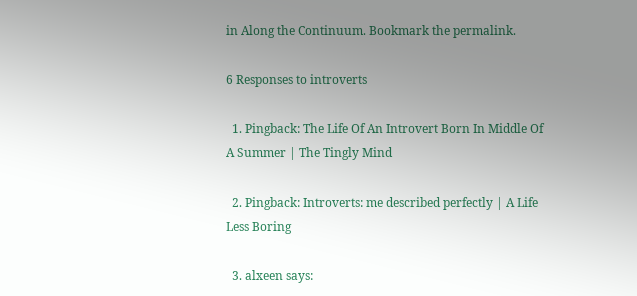in Along the Continuum. Bookmark the permalink.

6 Responses to introverts

  1. Pingback: The Life Of An Introvert Born In Middle Of A Summer | The Tingly Mind

  2. Pingback: Introverts: me described perfectly | A Life Less Boring

  3. alxeen says: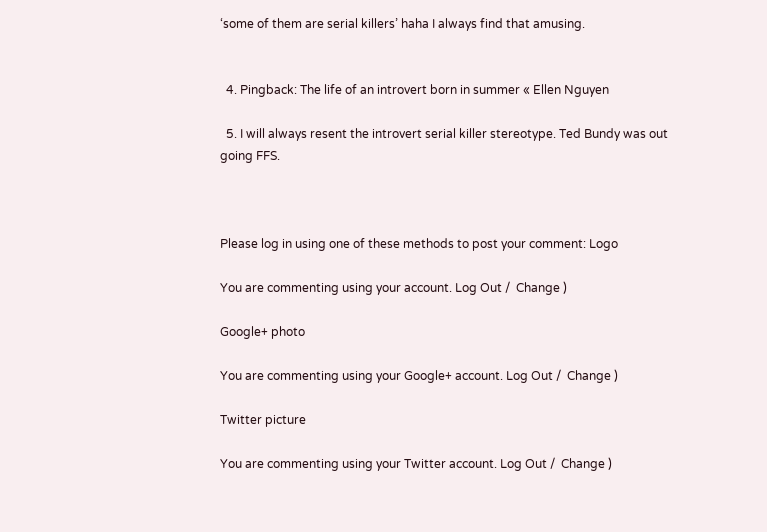‘some of them are serial killers’ haha I always find that amusing.


  4. Pingback: The life of an introvert born in summer « Ellen Nguyen

  5. I will always resent the introvert serial killer stereotype. Ted Bundy was out going FFS.



Please log in using one of these methods to post your comment: Logo

You are commenting using your account. Log Out /  Change )

Google+ photo

You are commenting using your Google+ account. Log Out /  Change )

Twitter picture

You are commenting using your Twitter account. Log Out /  Change )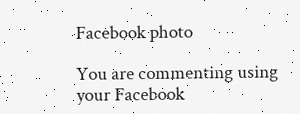Facebook photo

You are commenting using your Facebook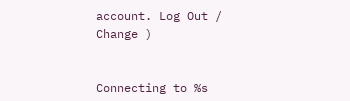account. Log Out /  Change )


Connecting to %s